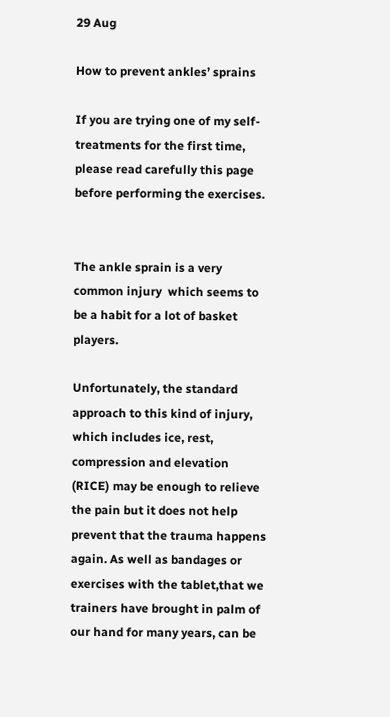29 Aug

How to prevent ankles’ sprains

If you are trying one of my self-treatments for the first time, please read carefully this page before performing the exercises.


The ankle sprain is a very common injury  which seems to be a habit for a lot of basket players.

Unfortunately, the standard approach to this kind of injury, which includes ice, rest, compression and elevation (RICE) may be enough to relieve the pain but it does not help prevent that the trauma happens again. As well as bandages or exercises with the tablet,that we trainers have brought in palm of our hand for many years, can be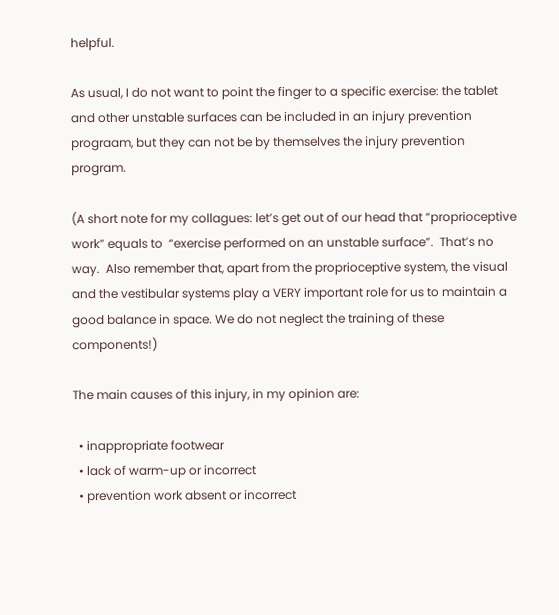helpful.

As usual, I do not want to point the finger to a specific exercise: the tablet and other unstable surfaces can be included in an injury prevention prograam, but they can not be by themselves the injury prevention program.

(A short note for my collagues: let’s get out of our head that “proprioceptive work” equals to  “exercise performed on an unstable surface”.  That’s no way.  Also remember that, apart from the proprioceptive system, the visual and the vestibular systems play a VERY important role for us to maintain a good balance in space. We do not neglect the training of these components!)

The main causes of this injury, in my opinion are:

  • inappropriate footwear
  • lack of warm-up or incorrect
  • prevention work absent or incorrect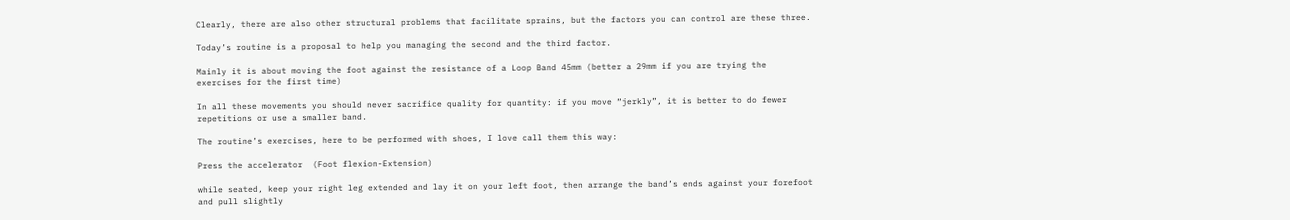Clearly, there are also other structural problems that facilitate sprains, but the factors you can control are these three.

Today’s routine is a proposal to help you managing the second and the third factor.

Mainly it is about moving the foot against the resistance of a Loop Band 45mm (better a 29mm if you are trying the exercises for the first time)

In all these movements you should never sacrifice quality for quantity: if you move “jerkly”, it is better to do fewer repetitions or use a smaller band.

The routine’s exercises, here to be performed with shoes, I love call them this way:

Press the accelerator  (Foot flexion-Extension)

while seated, keep your right leg extended and lay it on your left foot, then arrange the band’s ends against your forefoot and pull slightly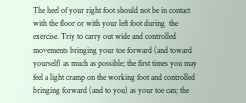The heel of your right foot should not be in contact with the floor or with your left foot during  the exercise. Triy to carry out wide and controlled movements bringing your toe forward (and toward yourself) as much as possible; the first times you may feel a light cramp on the working foot and controlled bringing forward (and to you) as your toe can; the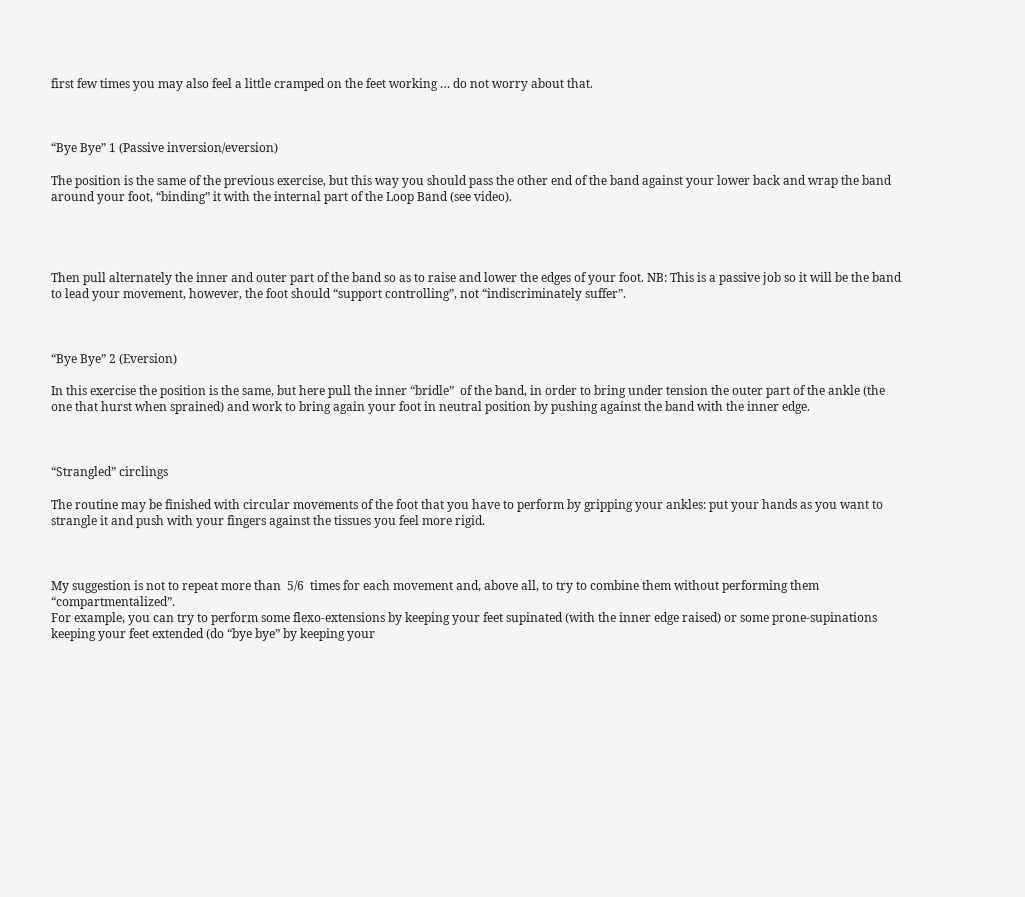first few times you may also feel a little cramped on the feet working … do not worry about that.



“Bye Bye” 1 (Passive inversion/eversion)

The position is the same of the previous exercise, but this way you should pass the other end of the band against your lower back and wrap the band around your foot, “binding” it with the internal part of the Loop Band (see video).




Then pull alternately the inner and outer part of the band so as to raise and lower the edges of your foot. NB: This is a passive job so it will be the band to lead your movement, however, the foot should “support controlling”, not “indiscriminately suffer”.



“Bye Bye” 2 (Eversion)

In this exercise the position is the same, but here pull the inner “bridle”  of the band, in order to bring under tension the outer part of the ankle (the one that hurst when sprained) and work to bring again your foot in neutral position by pushing against the band with the inner edge.



“Strangled” circlings

The routine may be finished with circular movements of the foot that you have to perform by gripping your ankles: put your hands as you want to strangle it and push with your fingers against the tissues you feel more rigid.



My suggestion is not to repeat more than  5/6  times for each movement and, above all, to try to combine them without performing them “compartmentalized”.
For example, you can try to perform some flexo-extensions by keeping your feet supinated (with the inner edge raised) or some prone-supinations keeping your feet extended (do “bye bye” by keeping your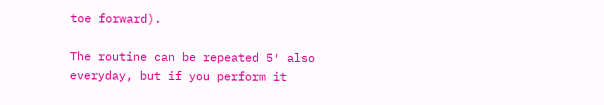toe forward).

The routine can be repeated 5′ also everyday, but if you perform it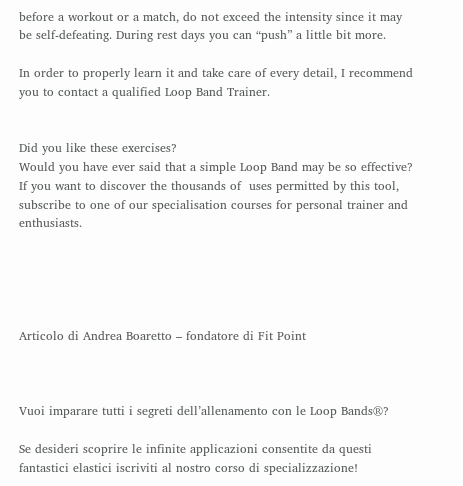before a workout or a match, do not exceed the intensity since it may be self-defeating. During rest days you can “push” a little bit more.

In order to properly learn it and take care of every detail, I recommend you to contact a qualified Loop Band Trainer.


Did you like these exercises?
Would you have ever said that a simple Loop Band may be so effective? If you want to discover the thousands of  uses permitted by this tool, subscribe to one of our specialisation courses for personal trainer and enthusiasts.





Articolo di Andrea Boaretto – fondatore di Fit Point



Vuoi imparare tutti i segreti dell’allenamento con le Loop Bands®?

Se desideri scoprire le infinite applicazioni consentite da questi fantastici elastici iscriviti al nostro corso di specializzazione!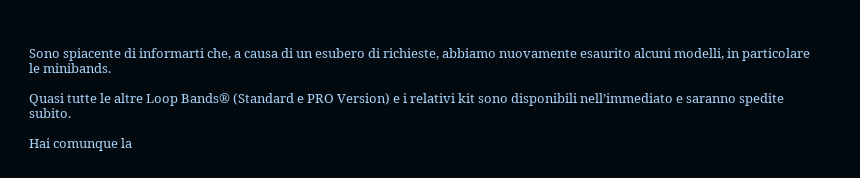Sono spiacente di informarti che, a causa di un esubero di richieste, abbiamo nuovamente esaurito alcuni modelli, in particolare le minibands.

Quasi tutte le altre Loop Bands® (Standard e PRO Version) e i relativi kit sono disponibili nell’immediato e saranno spedite subito.

Hai comunque la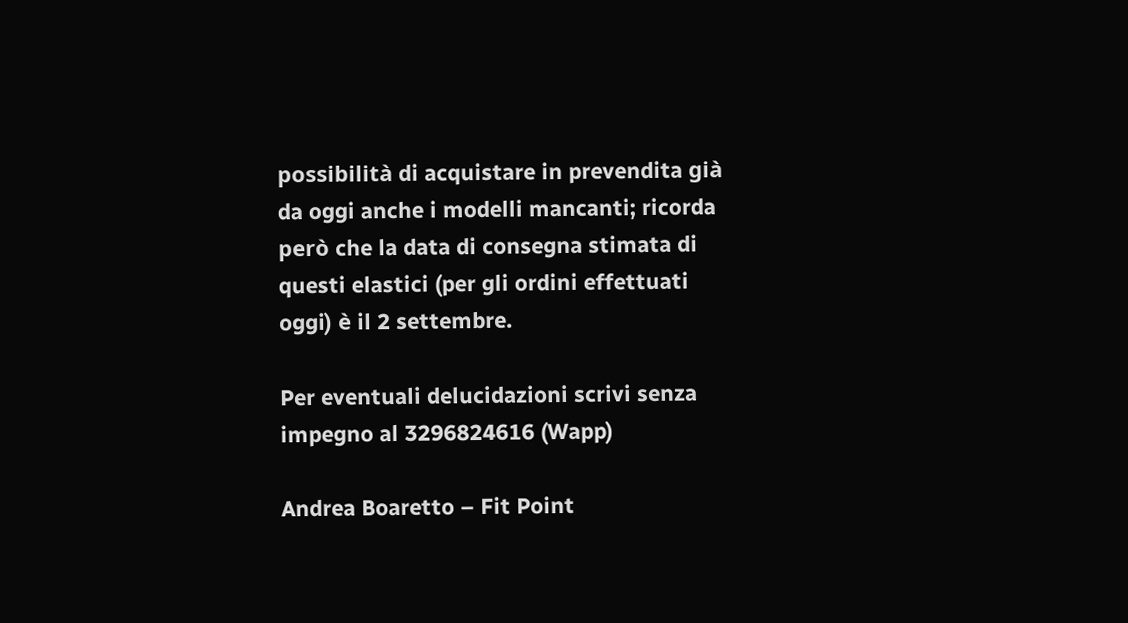possibilità di acquistare in prevendita già da oggi anche i modelli mancanti; ricorda però che la data di consegna stimata di questi elastici (per gli ordini effettuati oggi) è il 2 settembre.

Per eventuali delucidazioni scrivi senza impegno al 3296824616 (Wapp)

Andrea Boaretto – Fit Point